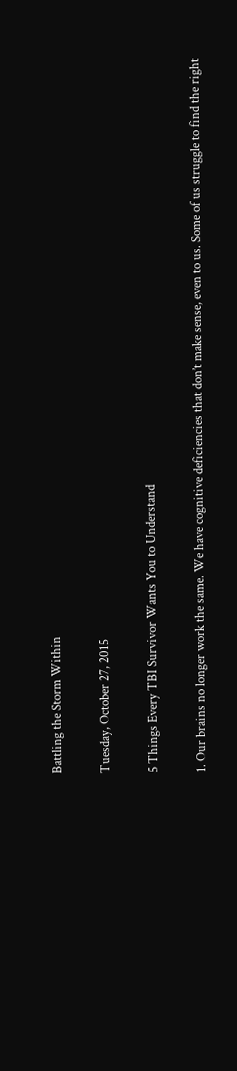Battling the Storm Within

Tuesday, October 27, 2015

5 Things Every TBI Survivor Wants You to Understand

1. Our brains no longer work the same. We have cognitive deficiencies that don’t make sense, even to us. Some of us struggle to find the right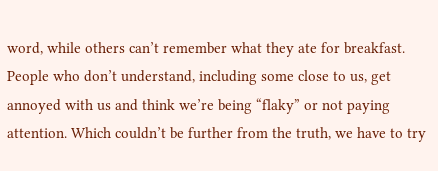word, while others can’t remember what they ate for breakfast. People who don’t understand, including some close to us, get annoyed with us and think we’re being “flaky” or not paying attention. Which couldn’t be further from the truth, we have to try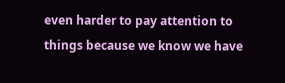even harder to pay attention to things because we know we have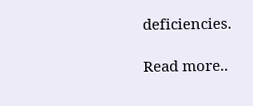deficiencies.

Read more..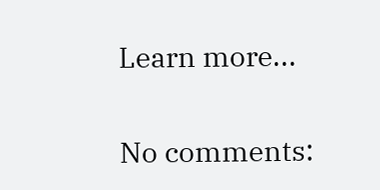Learn more...

No comments: